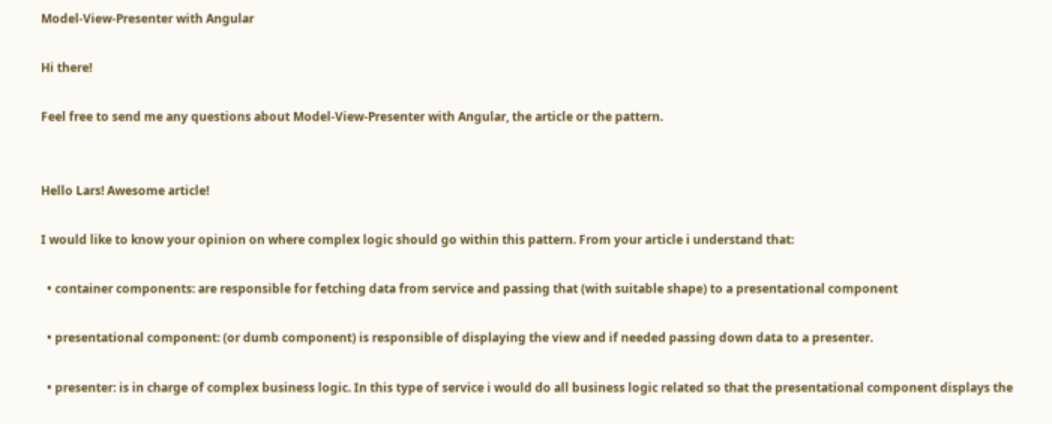Model-View-Presenter with Angular

Hi there!

Feel free to send me any questions about Model-View-Presenter with Angular, the article or the pattern.


Hello Lars! Awesome article!

I would like to know your opinion on where complex logic should go within this pattern. From your article i understand that:

  • container components: are responsible for fetching data from service and passing that (with suitable shape) to a presentational component

  • presentational component: (or dumb component) is responsible of displaying the view and if needed passing down data to a presenter.

  • presenter: is in charge of complex business logic. In this type of service i would do all business logic related so that the presentational component displays the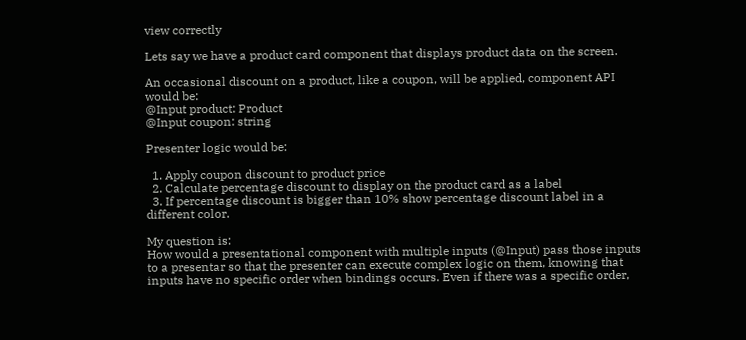view correctly

Lets say we have a product card component that displays product data on the screen.

An occasional discount on a product, like a coupon, will be applied, component API would be:
@Input product: Product
@Input coupon: string

Presenter logic would be:

  1. Apply coupon discount to product price
  2. Calculate percentage discount to display on the product card as a label
  3. If percentage discount is bigger than 10% show percentage discount label in a different color.

My question is:
How would a presentational component with multiple inputs (@Input) pass those inputs to a presentar so that the presenter can execute complex logic on them, knowing that inputs have no specific order when bindings occurs. Even if there was a specific order,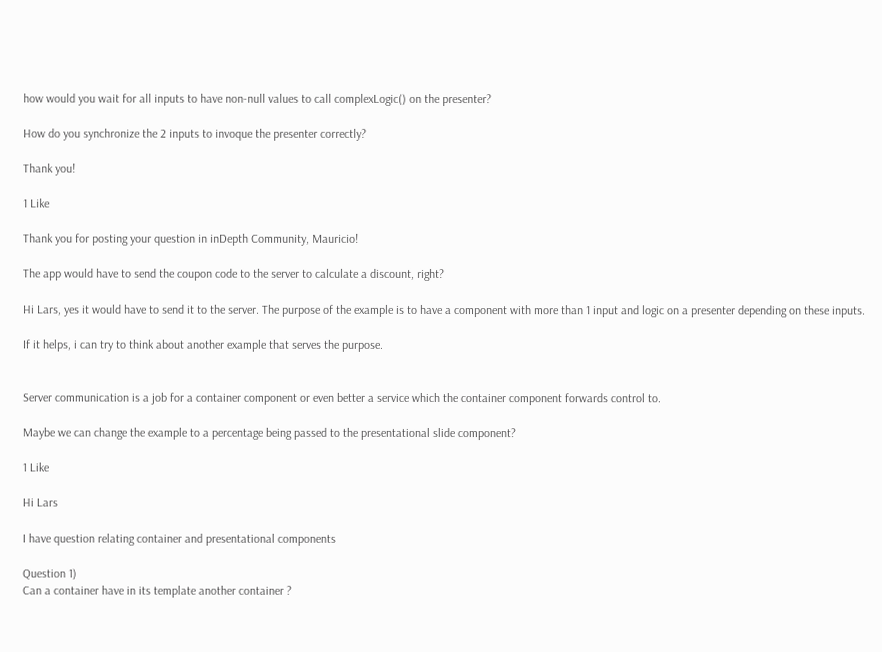how would you wait for all inputs to have non-null values to call complexLogic() on the presenter?

How do you synchronize the 2 inputs to invoque the presenter correctly?

Thank you!

1 Like

Thank you for posting your question in inDepth Community, Mauricio!

The app would have to send the coupon code to the server to calculate a discount, right?

Hi Lars, yes it would have to send it to the server. The purpose of the example is to have a component with more than 1 input and logic on a presenter depending on these inputs.

If it helps, i can try to think about another example that serves the purpose.


Server communication is a job for a container component or even better a service which the container component forwards control to.

Maybe we can change the example to a percentage being passed to the presentational slide component?

1 Like

Hi Lars

I have question relating container and presentational components

Question 1)
Can a container have in its template another container ?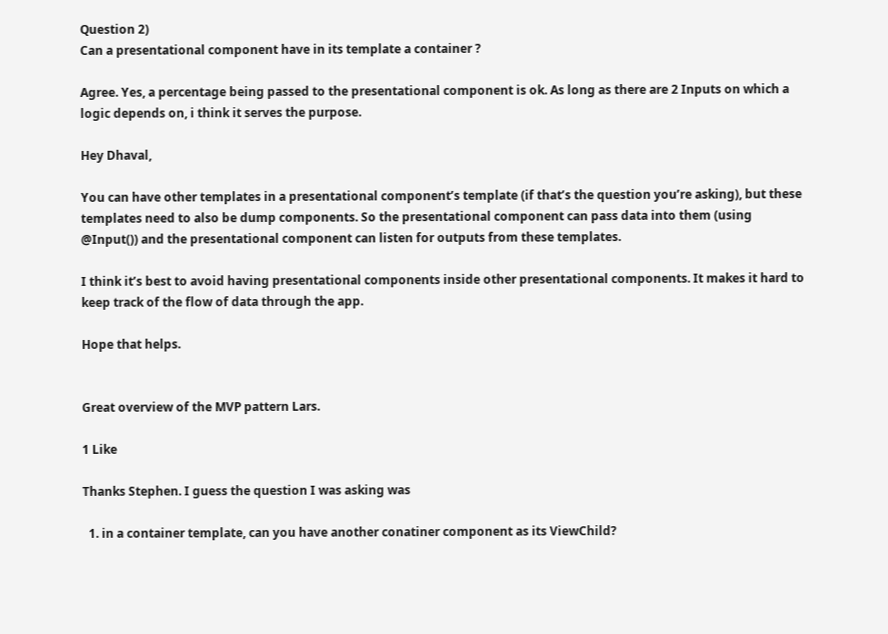Question 2)
Can a presentational component have in its template a container ?

Agree. Yes, a percentage being passed to the presentational component is ok. As long as there are 2 Inputs on which a logic depends on, i think it serves the purpose.

Hey Dhaval,

You can have other templates in a presentational component’s template (if that’s the question you’re asking), but these templates need to also be dump components. So the presentational component can pass data into them (using @Input()) and the presentational component can listen for outputs from these templates.

I think it’s best to avoid having presentational components inside other presentational components. It makes it hard to keep track of the flow of data through the app.

Hope that helps.


Great overview of the MVP pattern Lars.

1 Like

Thanks Stephen. I guess the question I was asking was

  1. in a container template, can you have another conatiner component as its ViewChild?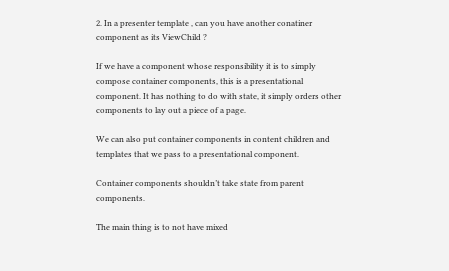2. In a presenter template , can you have another conatiner component as its ViewChild ?

If we have a component whose responsibility it is to simply compose container components, this is a presentational component. It has nothing to do with state, it simply orders other components to lay out a piece of a page.

We can also put container components in content children and templates that we pass to a presentational component.

Container components shouldn’t take state from parent components.

The main thing is to not have mixed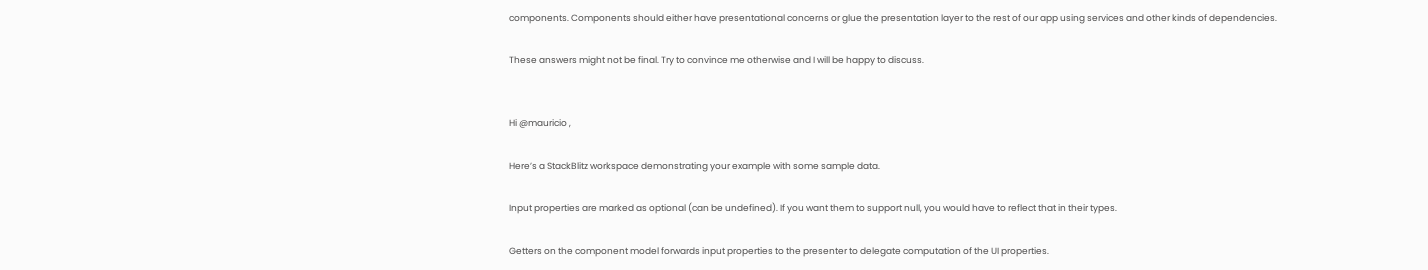components. Components should either have presentational concerns or glue the presentation layer to the rest of our app using services and other kinds of dependencies.

These answers might not be final. Try to convince me otherwise and I will be happy to discuss.


Hi @mauricio ,

Here’s a StackBlitz workspace demonstrating your example with some sample data.

Input properties are marked as optional (can be undefined). If you want them to support null, you would have to reflect that in their types.

Getters on the component model forwards input properties to the presenter to delegate computation of the UI properties.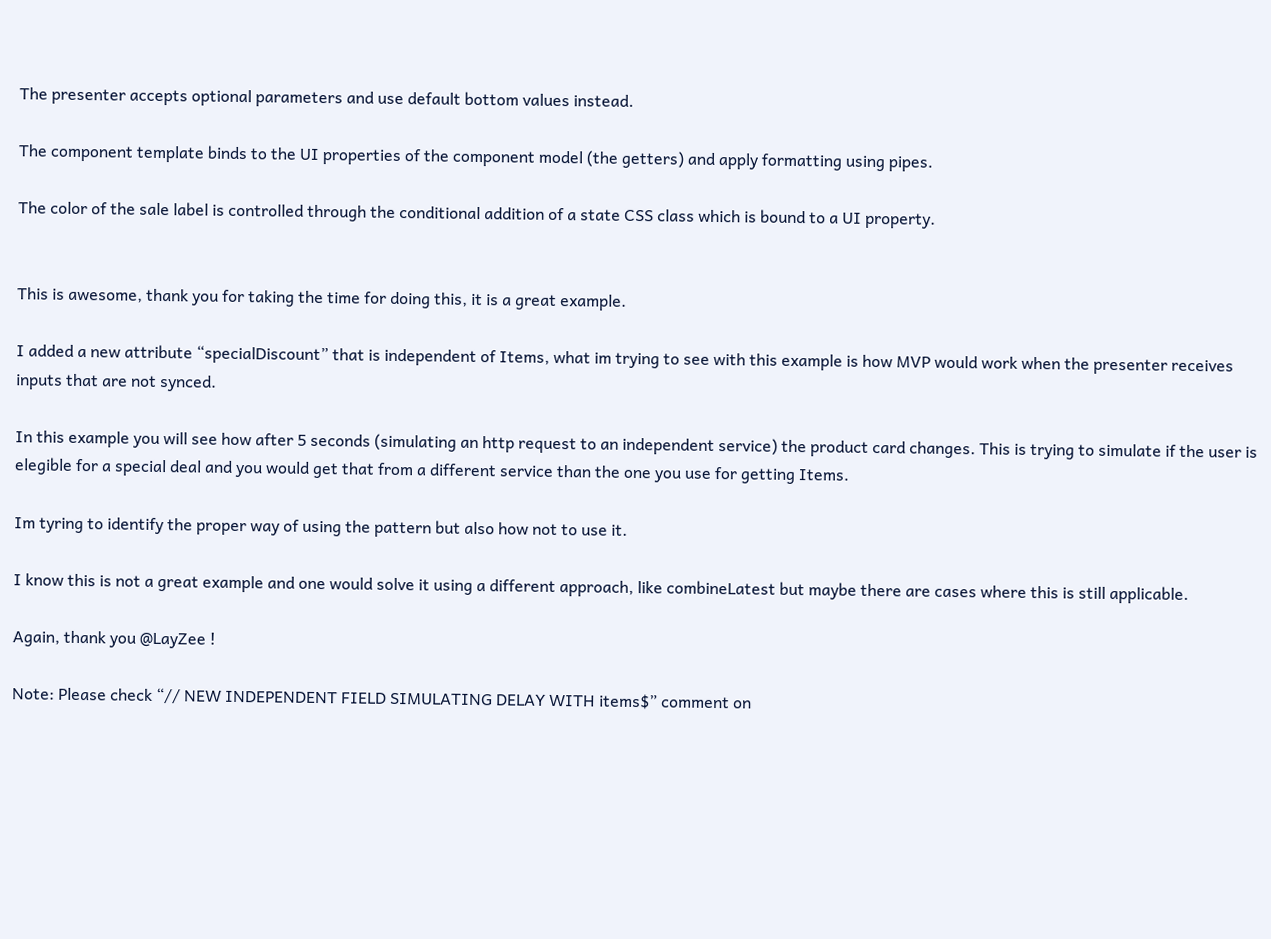The presenter accepts optional parameters and use default bottom values instead.

The component template binds to the UI properties of the component model (the getters) and apply formatting using pipes.

The color of the sale label is controlled through the conditional addition of a state CSS class which is bound to a UI property.


This is awesome, thank you for taking the time for doing this, it is a great example.

I added a new attribute “specialDiscount” that is independent of Items, what im trying to see with this example is how MVP would work when the presenter receives inputs that are not synced.

In this example you will see how after 5 seconds (simulating an http request to an independent service) the product card changes. This is trying to simulate if the user is elegible for a special deal and you would get that from a different service than the one you use for getting Items.

Im tyring to identify the proper way of using the pattern but also how not to use it.

I know this is not a great example and one would solve it using a different approach, like combineLatest but maybe there are cases where this is still applicable.

Again, thank you @LayZee !

Note: Please check “// NEW INDEPENDENT FIELD SIMULATING DELAY WITH items$” comment on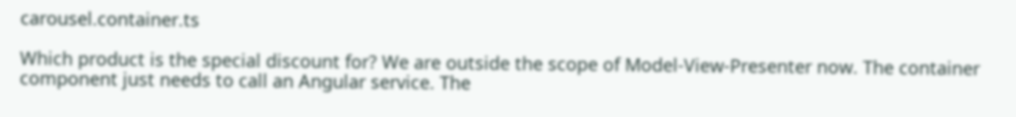carousel.container.ts

Which product is the special discount for? We are outside the scope of Model-View-Presenter now. The container component just needs to call an Angular service. The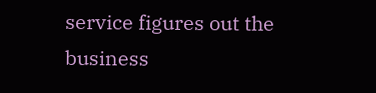service figures out the business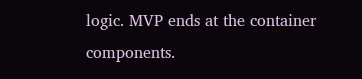logic. MVP ends at the container components.